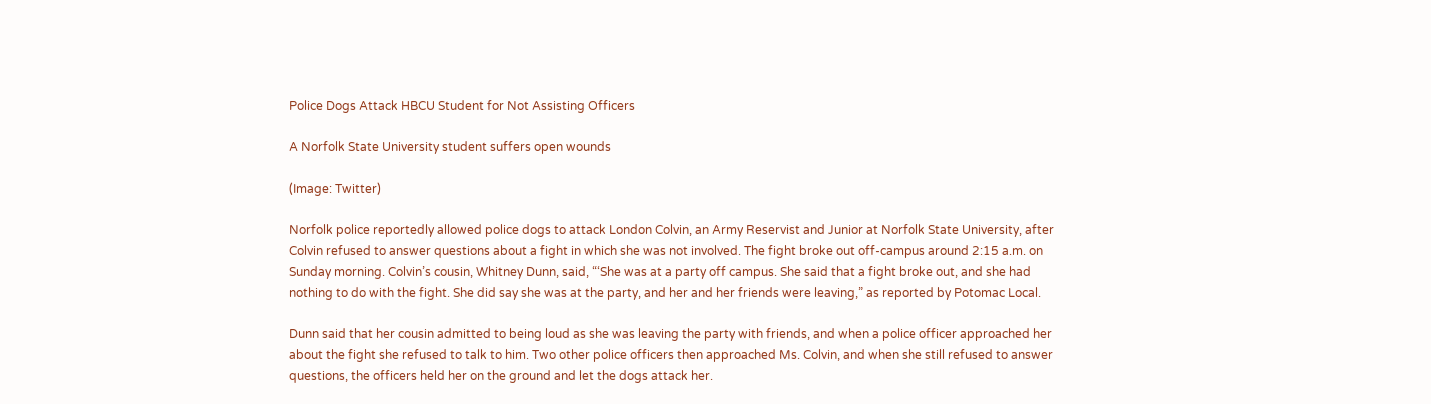Police Dogs Attack HBCU Student for Not Assisting Officers

A Norfolk State University student suffers open wounds

(Image: Twitter)

Norfolk police reportedly allowed police dogs to attack London Colvin, an Army Reservist and Junior at Norfolk State University, after Colvin refused to answer questions about a fight in which she was not involved. The fight broke out off-campus around 2:15 a.m. on Sunday morning. Colvin’s cousin, Whitney Dunn, said, “‘She was at a party off campus. She said that a fight broke out, and she had nothing to do with the fight. She did say she was at the party, and her and her friends were leaving,” as reported by Potomac Local.

Dunn said that her cousin admitted to being loud as she was leaving the party with friends, and when a police officer approached her about the fight she refused to talk to him. Two other police officers then approached Ms. Colvin, and when she still refused to answer questions, the officers held her on the ground and let the dogs attack her.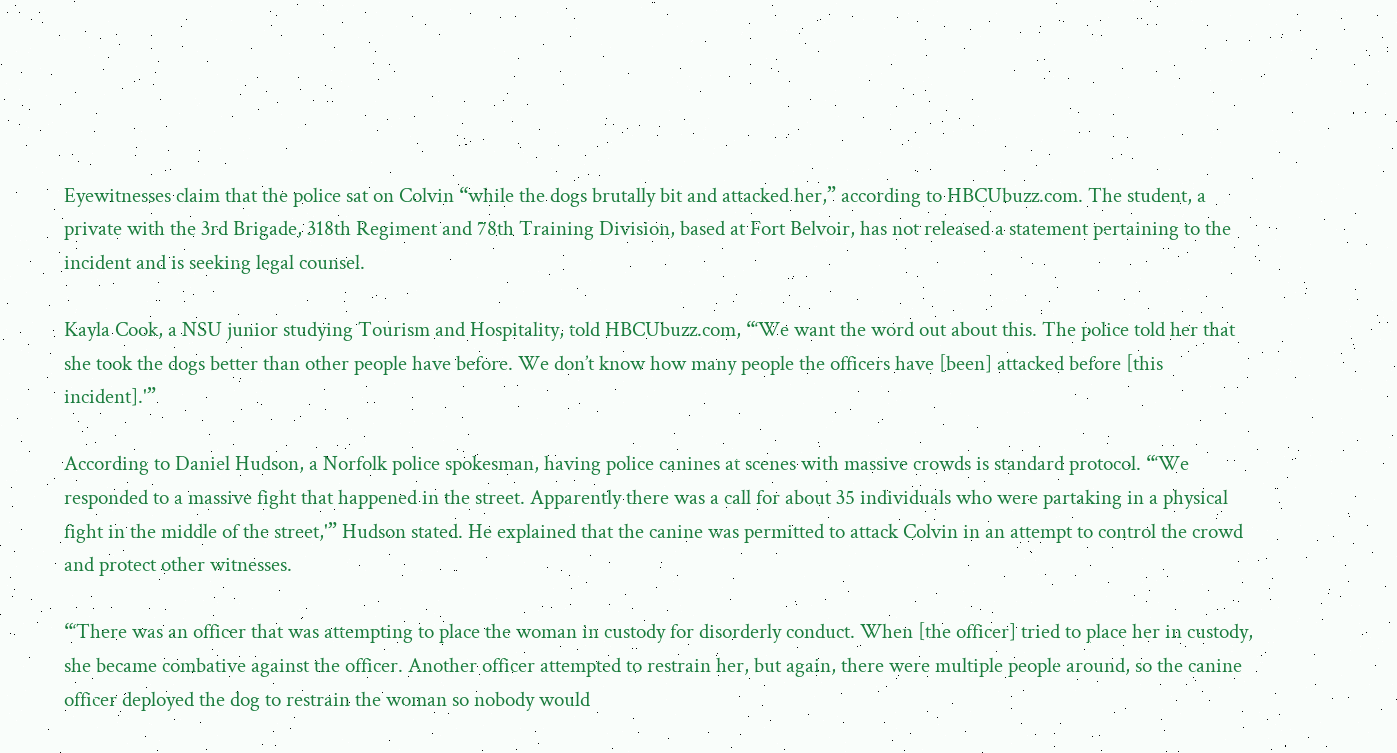Eyewitnesses claim that the police sat on Colvin “while the dogs brutally bit and attacked her,” according to HBCUbuzz.com. The student, a private with the 3rd Brigade, 318th Regiment and 78th Training Division, based at Fort Belvoir, has not released a statement pertaining to the incident and is seeking legal counsel.

Kayla Cook, a NSU junior studying Tourism and Hospitality, told HBCUbuzz.com, “‘We want the word out about this. The police told her that she took the dogs better than other people have before. We don’t know how many people the officers have [been] attacked before [this incident].'”

According to Daniel Hudson, a Norfolk police spokesman, having police canines at scenes with massive crowds is standard protocol. “‘We responded to a massive fight that happened in the street. Apparently there was a call for about 35 individuals who were partaking in a physical fight in the middle of the street,'” Hudson stated. He explained that the canine was permitted to attack Colvin in an attempt to control the crowd and protect other witnesses.

“‘There was an officer that was attempting to place the woman in custody for disorderly conduct. When [the officer] tried to place her in custody, she became combative against the officer. Another officer attempted to restrain her, but again, there were multiple people around, so the canine officer deployed the dog to restrain the woman so nobody would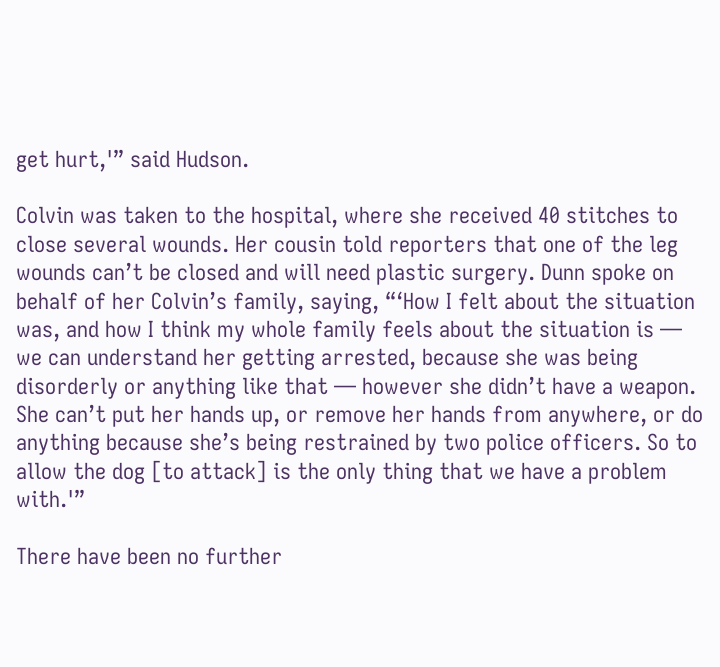get hurt,'” said Hudson.

Colvin was taken to the hospital, where she received 40 stitches to close several wounds. Her cousin told reporters that one of the leg wounds can’t be closed and will need plastic surgery. Dunn spoke on behalf of her Colvin’s family, saying, “‘How I felt about the situation was, and how I think my whole family feels about the situation is — we can understand her getting arrested, because she was being disorderly or anything like that — however she didn’t have a weapon. She can’t put her hands up, or remove her hands from anywhere, or do anything because she’s being restrained by two police officers. So to allow the dog [to attack] is the only thing that we have a problem with.'”

There have been no further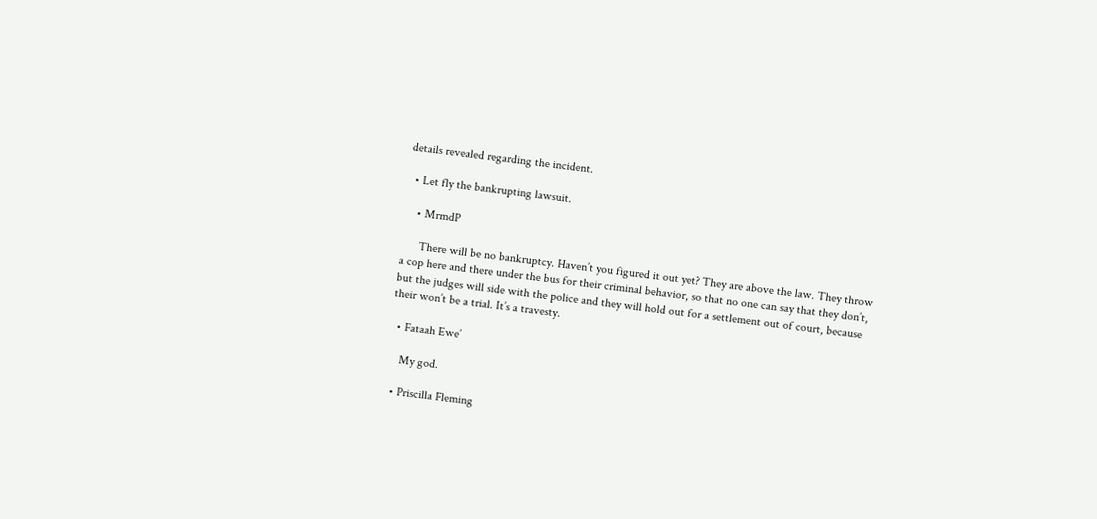details revealed regarding the incident.

  • Let fly the bankrupting lawsuit.

    • MrmdP

      There will be no bankruptcy. Haven’t you figured it out yet? They are above the law. They throw a cop here and there under the bus for their criminal behavior, so that no one can say that they don’t, but the judges will side with the police and they will hold out for a settlement out of court, because their won’t be a trial. It’s a travesty.

  • Fataah Ewe’

    My god.

  • Priscilla Fleming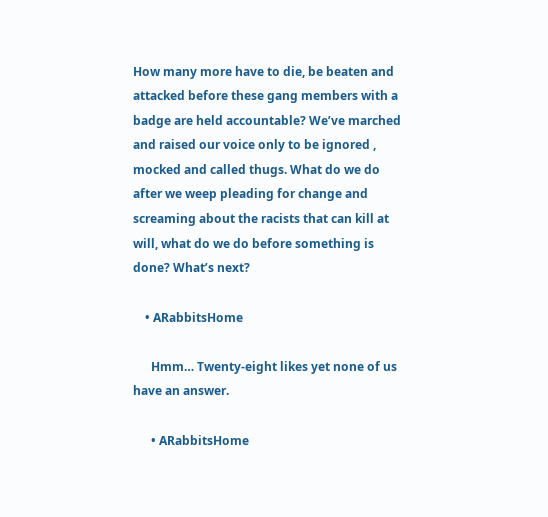How many more have to die, be beaten and attacked before these gang members with a badge are held accountable? We’ve marched and raised our voice only to be ignored , mocked and called thugs. What do we do after we weep pleading for change and screaming about the racists that can kill at will, what do we do before something is done? What’s next?

    • ARabbitsHome

      Hmm… Twenty-eight likes yet none of us have an answer.

      • ARabbitsHome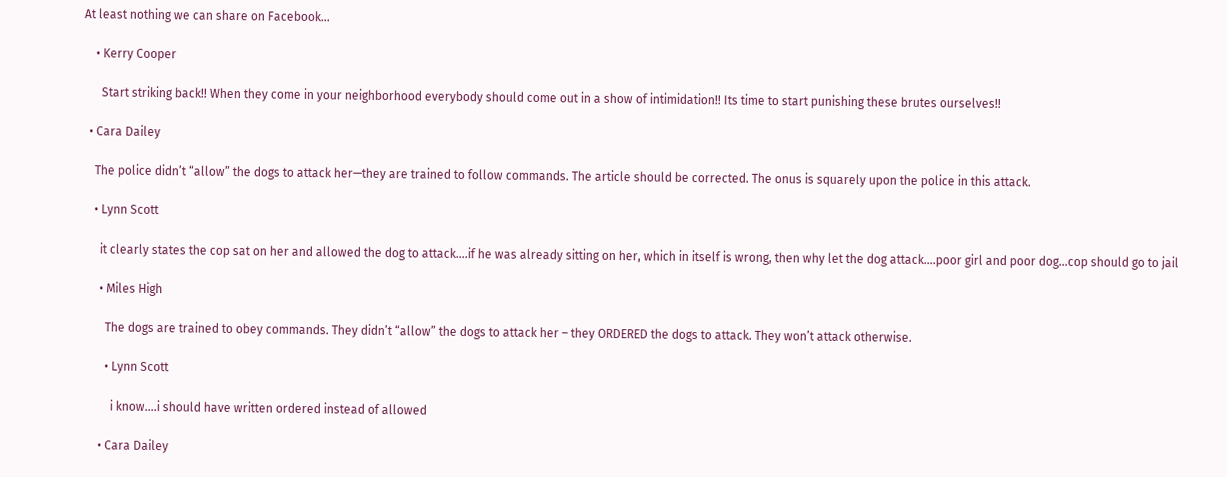At least nothing we can share on Facebook…

    • Kerry Cooper

      Start striking back!! When they come in your neighborhood everybody should come out in a show of intimidation!! Its time to start punishing these brutes ourselves!!

  • Cara Dailey

    The police didn’t “allow” the dogs to attack her—they are trained to follow commands. The article should be corrected. The onus is squarely upon the police in this attack.

    • Lynn Scott

      it clearly states the cop sat on her and allowed the dog to attack….if he was already sitting on her, which in itself is wrong, then why let the dog attack….poor girl and poor dog…cop should go to jail

      • Miles High

        The dogs are trained to obey commands. They didn’t “allow” the dogs to attack her – they ORDERED the dogs to attack. They won’t attack otherwise.

        • Lynn Scott

          i know….i should have written ordered instead of allowed

      • Cara Dailey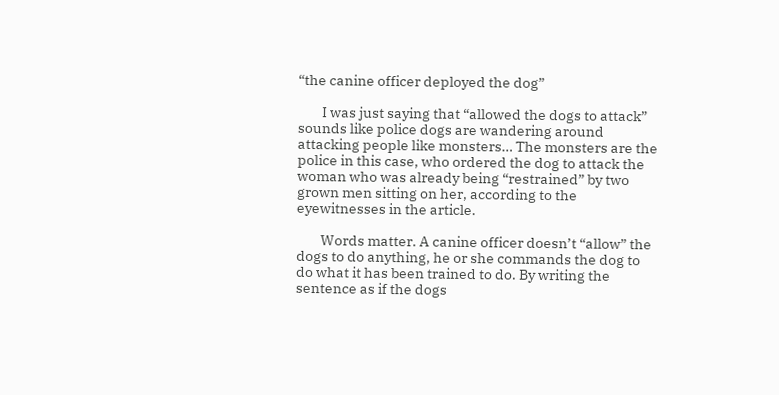“the canine officer deployed the dog”

        I was just saying that “allowed the dogs to attack” sounds like police dogs are wandering around attacking people like monsters… The monsters are the police in this case, who ordered the dog to attack the woman who was already being “restrained” by two grown men sitting on her, according to the eyewitnesses in the article.

        Words matter. A canine officer doesn’t “allow” the dogs to do anything, he or she commands the dog to do what it has been trained to do. By writing the sentence as if the dogs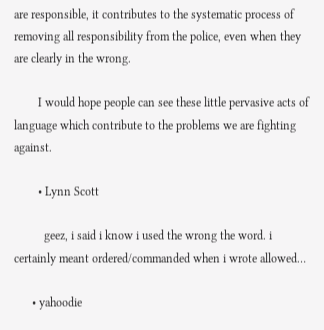are responsible, it contributes to the systematic process of removing all responsibility from the police, even when they are clearly in the wrong.

        I would hope people can see these little pervasive acts of language which contribute to the problems we are fighting against.

        • Lynn Scott

          geez, i said i know i used the wrong the word. i certainly meant ordered/commanded when i wrote allowed…

      • yahoodie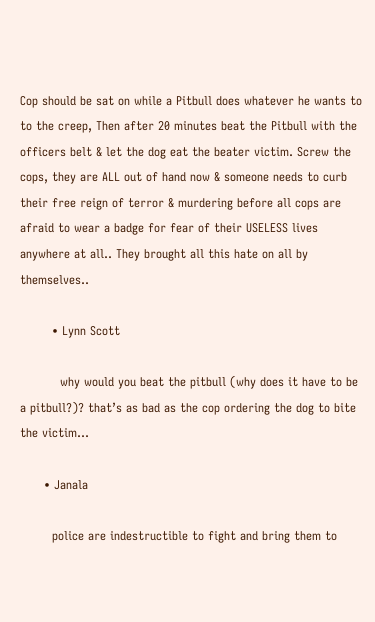Cop should be sat on while a Pitbull does whatever he wants to to the creep, Then after 20 minutes beat the Pitbull with the officers belt & let the dog eat the beater victim. Screw the cops, they are ALL out of hand now & someone needs to curb their free reign of terror & murdering before all cops are afraid to wear a badge for fear of their USELESS lives anywhere at all.. They brought all this hate on all by themselves..

        • Lynn Scott

          why would you beat the pitbull (why does it have to be a pitbull?)? that’s as bad as the cop ordering the dog to bite the victim…

      • Janala

        police are indestructible to fight and bring them to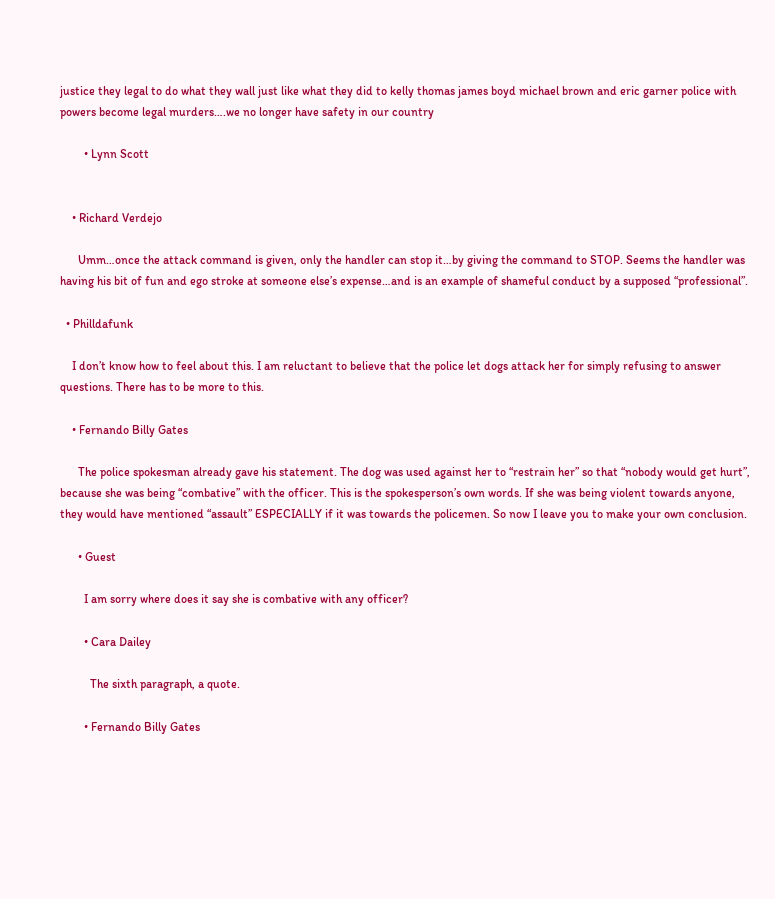justice they legal to do what they wall just like what they did to kelly thomas james boyd michael brown and eric garner police with powers become legal murders….we no longer have safety in our country

        • Lynn Scott


    • Richard Verdejo

      Umm…once the attack command is given, only the handler can stop it…by giving the command to STOP. Seems the handler was having his bit of fun and ego stroke at someone else’s expense…and is an example of shameful conduct by a supposed “professional”.

  • Philldafunk

    I don’t know how to feel about this. I am reluctant to believe that the police let dogs attack her for simply refusing to answer questions. There has to be more to this.

    • Fernando Billy Gates

      The police spokesman already gave his statement. The dog was used against her to “restrain her” so that “nobody would get hurt”, because she was being “combative” with the officer. This is the spokesperson’s own words. If she was being violent towards anyone, they would have mentioned “assault” ESPECIALLY if it was towards the policemen. So now I leave you to make your own conclusion.

      • Guest

        I am sorry where does it say she is combative with any officer?

        • Cara Dailey

          The sixth paragraph, a quote.

        • Fernando Billy Gates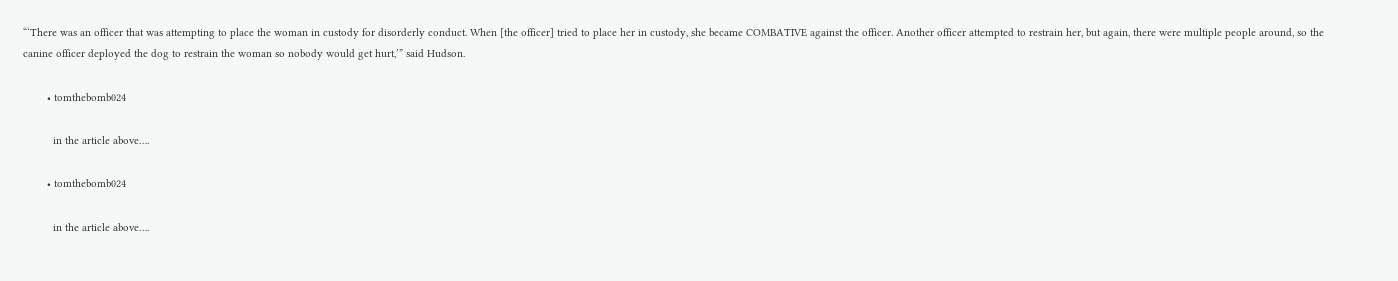“‘There was an officer that was attempting to place the woman in custody for disorderly conduct. When [the officer] tried to place her in custody, she became COMBATIVE against the officer. Another officer attempted to restrain her, but again, there were multiple people around, so the canine officer deployed the dog to restrain the woman so nobody would get hurt,’” said Hudson.

        • tomthebomb024

          in the article above….

        • tomthebomb024

          in the article above….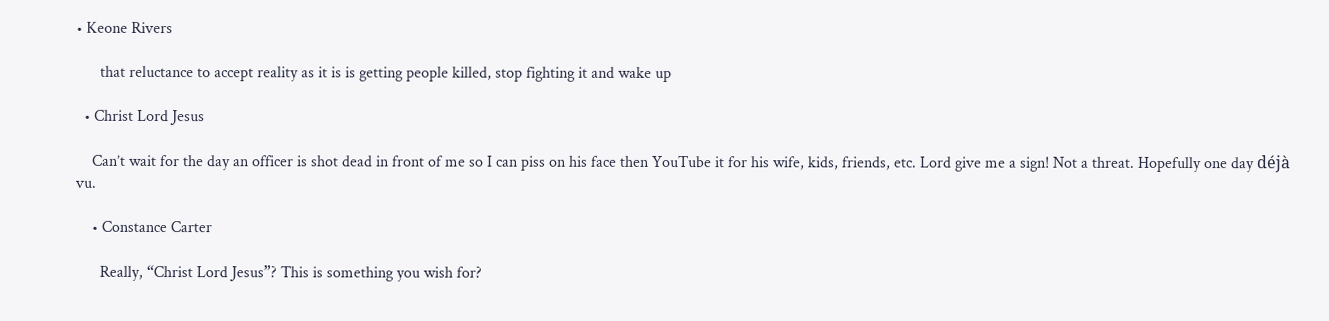• Keone Rivers

      that reluctance to accept reality as it is is getting people killed, stop fighting it and wake up

  • Christ Lord Jesus

    Can’t wait for the day an officer is shot dead in front of me so I can piss on his face then YouTube it for his wife, kids, friends, etc. Lord give me a sign! Not a threat. Hopefully one day déjà vu.

    • Constance Carter

      Really, “Christ Lord Jesus”? This is something you wish for?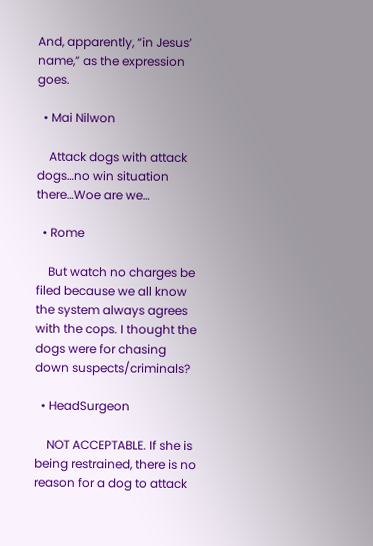And, apparently, “in Jesus’ name,” as the expression goes.

  • Mai Nilwon

    Attack dogs with attack dogs…no win situation there…Woe are we…

  • Rome

    But watch no charges be filed because we all know the system always agrees with the cops. I thought the dogs were for chasing down suspects/criminals?

  • HeadSurgeon

    NOT ACCEPTABLE. If she is being restrained, there is no reason for a dog to attack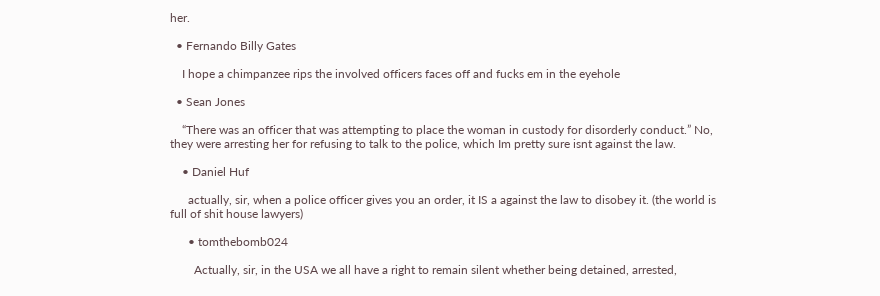her.

  • Fernando Billy Gates

    I hope a chimpanzee rips the involved officers faces off and fucks em in the eyehole

  • Sean Jones

    “There was an officer that was attempting to place the woman in custody for disorderly conduct.” No, they were arresting her for refusing to talk to the police, which Im pretty sure isnt against the law.

    • Daniel Huf

      actually, sir, when a police officer gives you an order, it IS a against the law to disobey it. (the world is full of shit house lawyers)

      • tomthebomb024

        Actually, sir, in the USA we all have a right to remain silent whether being detained, arrested,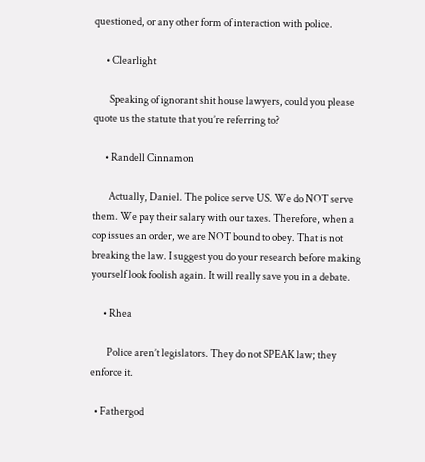questioned, or any other form of interaction with police.

      • Clearlight

        Speaking of ignorant shit house lawyers, could you please quote us the statute that you’re referring to?

      • Randell Cinnamon

        Actually, Daniel. The police serve US. We do NOT serve them. We pay their salary with our taxes. Therefore, when a cop issues an order, we are NOT bound to obey. That is not breaking the law. I suggest you do your research before making yourself look foolish again. It will really save you in a debate.

      • Rhea

        Police aren’t legislators. They do not SPEAK law; they enforce it.

  • Fathergod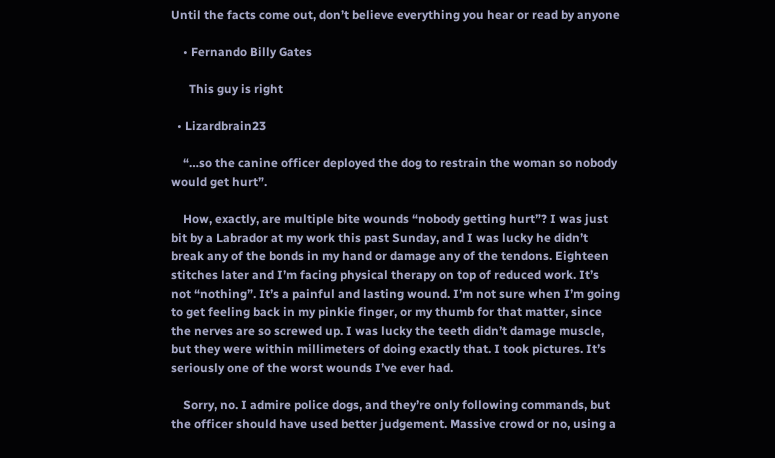Until the facts come out, don’t believe everything you hear or read by anyone

    • Fernando Billy Gates

      This guy is right

  • Lizardbrain23

    “…so the canine officer deployed the dog to restrain the woman so nobody would get hurt”.

    How, exactly, are multiple bite wounds “nobody getting hurt”? I was just bit by a Labrador at my work this past Sunday, and I was lucky he didn’t break any of the bonds in my hand or damage any of the tendons. Eighteen stitches later and I’m facing physical therapy on top of reduced work. It’s not “nothing”. It’s a painful and lasting wound. I’m not sure when I’m going to get feeling back in my pinkie finger, or my thumb for that matter, since the nerves are so screwed up. I was lucky the teeth didn’t damage muscle, but they were within millimeters of doing exactly that. I took pictures. It’s seriously one of the worst wounds I’ve ever had.

    Sorry, no. I admire police dogs, and they’re only following commands, but the officer should have used better judgement. Massive crowd or no, using a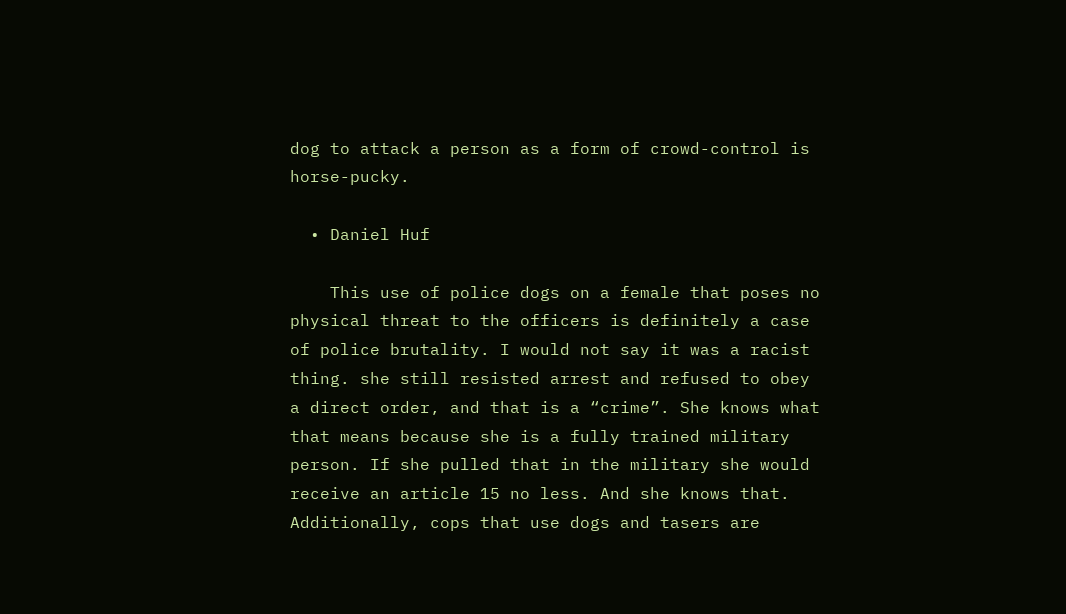dog to attack a person as a form of crowd-control is horse-pucky.

  • Daniel Huf

    This use of police dogs on a female that poses no physical threat to the officers is definitely a case of police brutality. I would not say it was a racist thing. she still resisted arrest and refused to obey a direct order, and that is a “crime”. She knows what that means because she is a fully trained military person. If she pulled that in the military she would receive an article 15 no less. And she knows that. Additionally, cops that use dogs and tasers are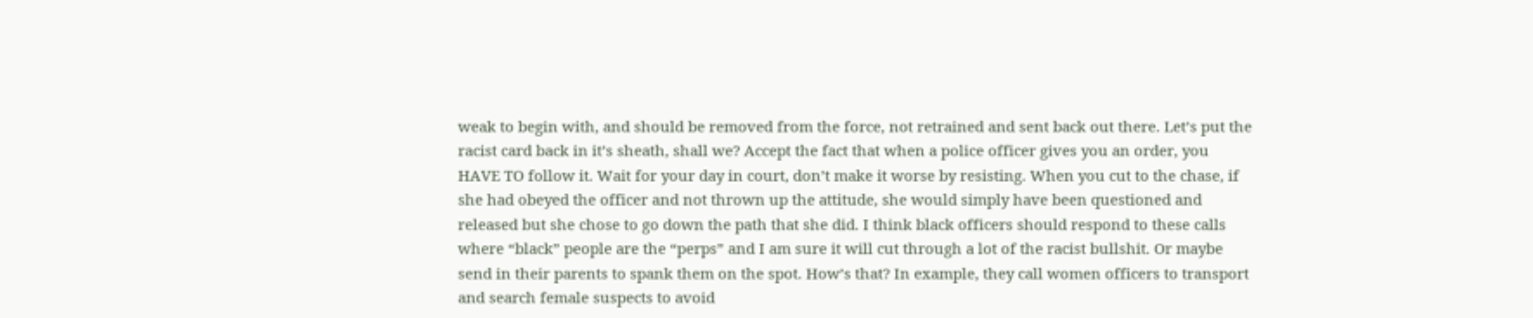weak to begin with, and should be removed from the force, not retrained and sent back out there. Let’s put the racist card back in it’s sheath, shall we? Accept the fact that when a police officer gives you an order, you HAVE TO follow it. Wait for your day in court, don’t make it worse by resisting. When you cut to the chase, if she had obeyed the officer and not thrown up the attitude, she would simply have been questioned and released but she chose to go down the path that she did. I think black officers should respond to these calls where “black” people are the “perps” and I am sure it will cut through a lot of the racist bullshit. Or maybe send in their parents to spank them on the spot. How’s that? In example, they call women officers to transport and search female suspects to avoid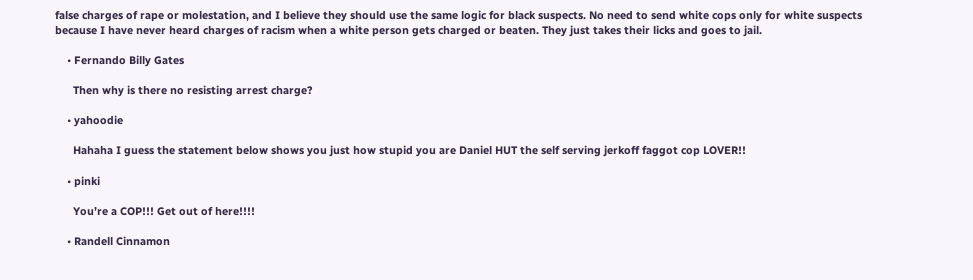false charges of rape or molestation, and I believe they should use the same logic for black suspects. No need to send white cops only for white suspects because I have never heard charges of racism when a white person gets charged or beaten. They just takes their licks and goes to jail.

    • Fernando Billy Gates

      Then why is there no resisting arrest charge?

    • yahoodie

      Hahaha I guess the statement below shows you just how stupid you are Daniel HUT the self serving jerkoff faggot cop LOVER!!

    • pinki

      You’re a COP!!! Get out of here!!!!

    • Randell Cinnamon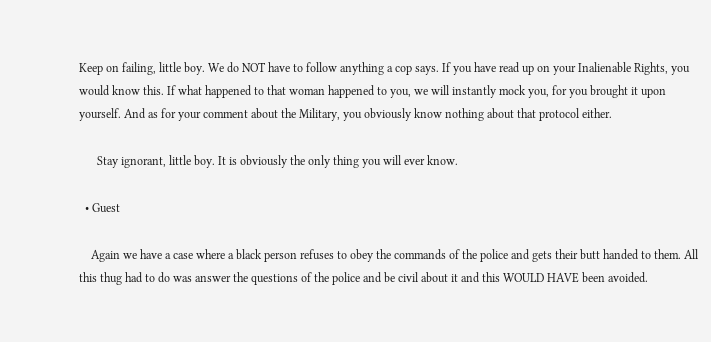Keep on failing, little boy. We do NOT have to follow anything a cop says. If you have read up on your Inalienable Rights, you would know this. If what happened to that woman happened to you, we will instantly mock you, for you brought it upon yourself. And as for your comment about the Military, you obviously know nothing about that protocol either.

      Stay ignorant, little boy. It is obviously the only thing you will ever know.

  • Guest

    Again we have a case where a black person refuses to obey the commands of the police and gets their butt handed to them. All this thug had to do was answer the questions of the police and be civil about it and this WOULD HAVE been avoided.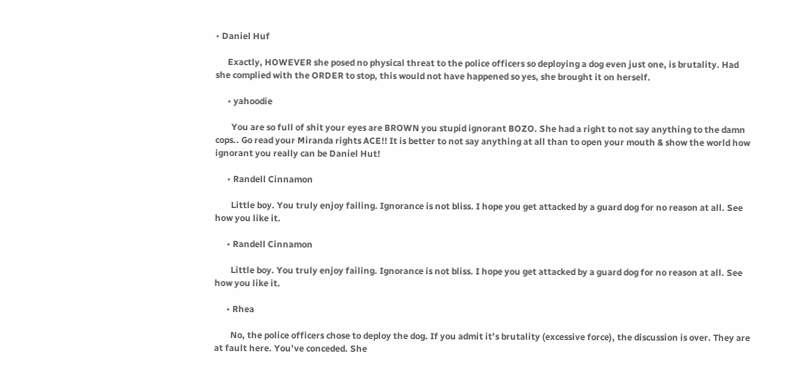• Daniel Huf

      Exactly, HOWEVER she posed no physical threat to the police officers so deploying a dog even just one, is brutality. Had she complied with the ORDER to stop, this would not have happened so yes, she brought it on herself.

      • yahoodie

        You are so full of shit your eyes are BROWN you stupid ignorant BOZO. She had a right to not say anything to the damn cops.. Go read your Miranda rights ACE!! It is better to not say anything at all than to open your mouth & show the world how ignorant you really can be Daniel Hut!

      • Randell Cinnamon

        Little boy. You truly enjoy failing. Ignorance is not bliss. I hope you get attacked by a guard dog for no reason at all. See how you like it.

      • Randell Cinnamon

        Little boy. You truly enjoy failing. Ignorance is not bliss. I hope you get attacked by a guard dog for no reason at all. See how you like it.

      • Rhea

        No, the police officers chose to deploy the dog. If you admit it’s brutality (excessive force), the discussion is over. They are at fault here. You’ve conceded. She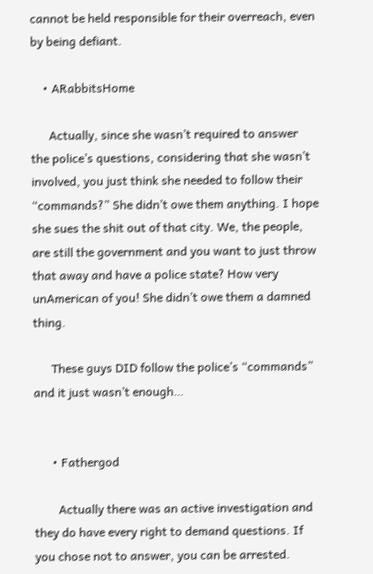cannot be held responsible for their overreach, even by being defiant.

    • ARabbitsHome

      Actually, since she wasn’t required to answer the police’s questions, considering that she wasn’t involved, you just think she needed to follow their “commands?” She didn’t owe them anything. I hope she sues the shit out of that city. We, the people, are still the government and you want to just throw that away and have a police state? How very unAmerican of you! She didn’t owe them a damned thing.

      These guys DID follow the police’s “commands” and it just wasn’t enough…


      • Fathergod

        Actually there was an active investigation and they do have every right to demand questions. If you chose not to answer, you can be arrested.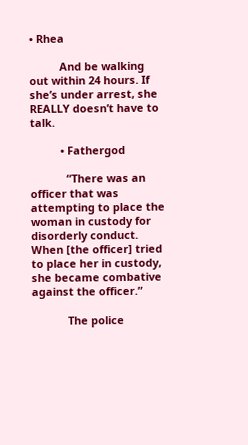• Rhea

          And be walking out within 24 hours. If she’s under arrest, she REALLY doesn’t have to talk.

          • Fathergod

            “There was an officer that was attempting to place the woman in custody for disorderly conduct. When [the officer] tried to place her in custody, she became combative against the officer.”

            The police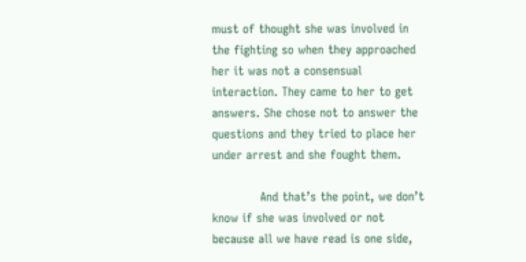must of thought she was involved in the fighting so when they approached her it was not a consensual interaction. They came to her to get answers. She chose not to answer the questions and they tried to place her under arrest and she fought them.

            And that’s the point, we don’t know if she was involved or not because all we have read is one side,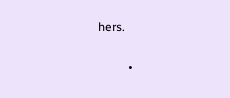hers.

          •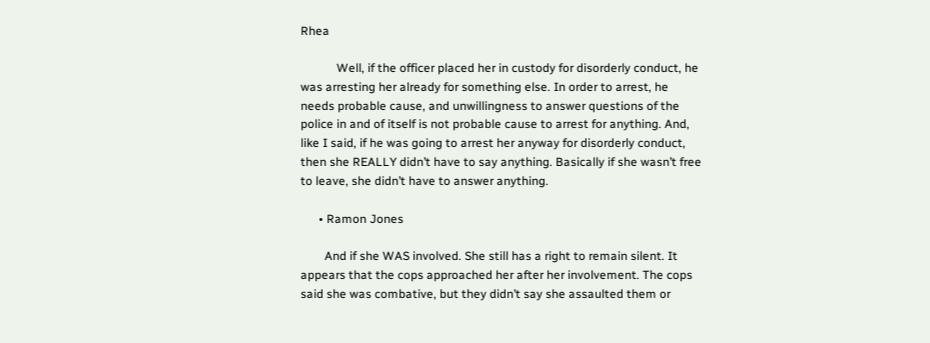Rhea

            Well, if the officer placed her in custody for disorderly conduct, he was arresting her already for something else. In order to arrest, he needs probable cause, and unwillingness to answer questions of the police in and of itself is not probable cause to arrest for anything. And, like I said, if he was going to arrest her anyway for disorderly conduct, then she REALLY didn’t have to say anything. Basically if she wasn’t free to leave, she didn’t have to answer anything.

      • Ramon Jones

        And if she WAS involved. She still has a right to remain silent. It appears that the cops approached her after her involvement. The cops said she was combative, but they didn’t say she assaulted them or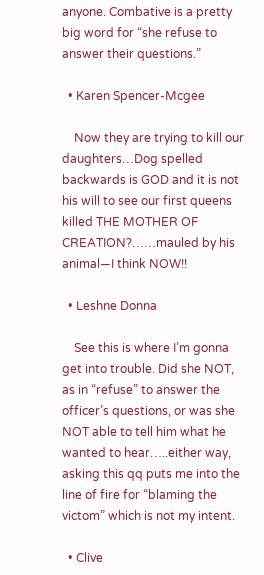anyone. Combative is a pretty big word for “she refuse to answer their questions.”

  • Karen Spencer-Mcgee

    Now they are trying to kill our daughters…Dog spelled backwards is GOD and it is not his will to see our first queens killed THE MOTHER OF CREATION?……mauled by his animal—I think NOW!!

  • Leshne Donna

    See this is where I’m gonna get into trouble. Did she NOT, as in “refuse” to answer the officer’s questions, or was she NOT able to tell him what he wanted to hear…..either way, asking this qq puts me into the line of fire for “blaming the victom” which is not my intent.

  • Clive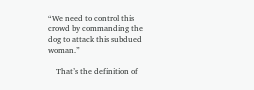“We need to control this crowd by commanding the dog to attack this subdued woman.”

    That’s the definition of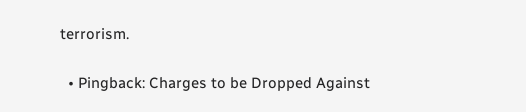terrorism.

  • Pingback: Charges to be Dropped Against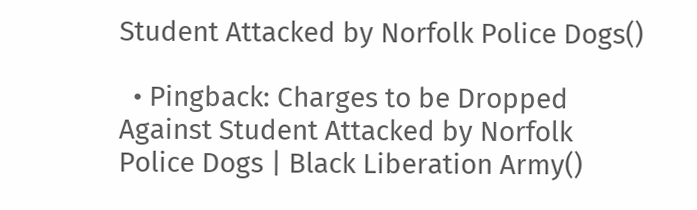Student Attacked by Norfolk Police Dogs()

  • Pingback: Charges to be Dropped Against Student Attacked by Norfolk Police Dogs | Black Liberation Army()